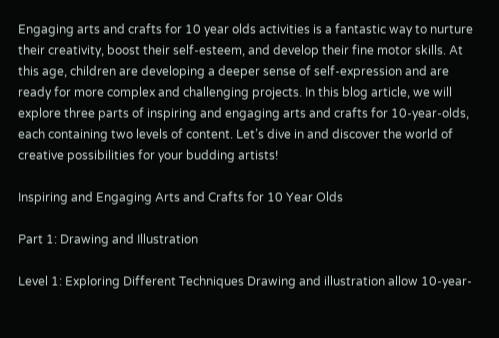Engaging arts and crafts for 10 year olds activities is a fantastic way to nurture their creativity, boost their self-esteem, and develop their fine motor skills. At this age, children are developing a deeper sense of self-expression and are ready for more complex and challenging projects. In this blog article, we will explore three parts of inspiring and engaging arts and crafts for 10-year-olds, each containing two levels of content. Let’s dive in and discover the world of creative possibilities for your budding artists!

Inspiring and Engaging Arts and Crafts for 10 Year Olds

Part 1: Drawing and Illustration

Level 1: Exploring Different Techniques Drawing and illustration allow 10-year-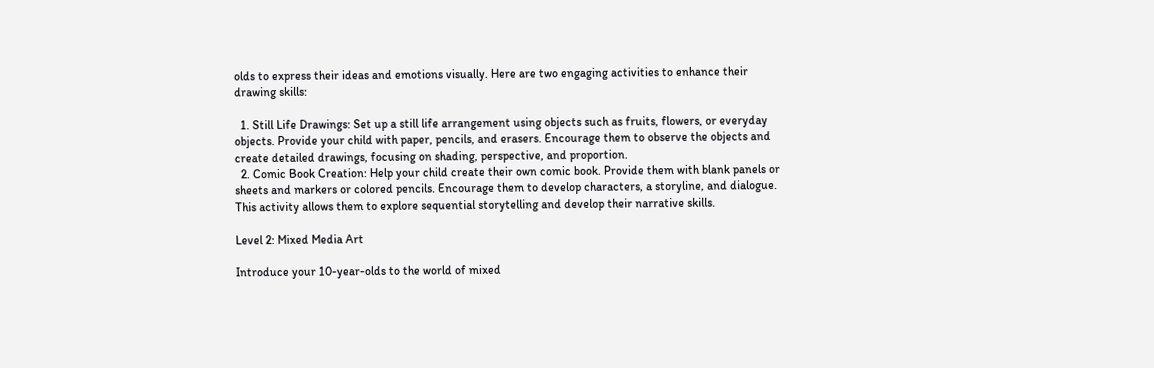olds to express their ideas and emotions visually. Here are two engaging activities to enhance their drawing skills:

  1. Still Life Drawings: Set up a still life arrangement using objects such as fruits, flowers, or everyday objects. Provide your child with paper, pencils, and erasers. Encourage them to observe the objects and create detailed drawings, focusing on shading, perspective, and proportion.
  2. Comic Book Creation: Help your child create their own comic book. Provide them with blank panels or sheets and markers or colored pencils. Encourage them to develop characters, a storyline, and dialogue. This activity allows them to explore sequential storytelling and develop their narrative skills.

Level 2: Mixed Media Art

Introduce your 10-year-olds to the world of mixed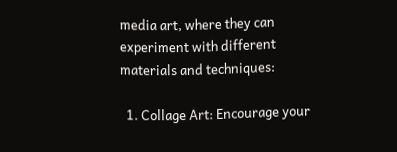media art, where they can experiment with different materials and techniques:

  1. Collage Art: Encourage your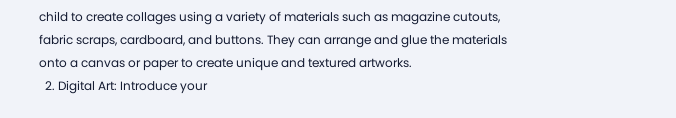child to create collages using a variety of materials such as magazine cutouts, fabric scraps, cardboard, and buttons. They can arrange and glue the materials onto a canvas or paper to create unique and textured artworks.
  2. Digital Art: Introduce your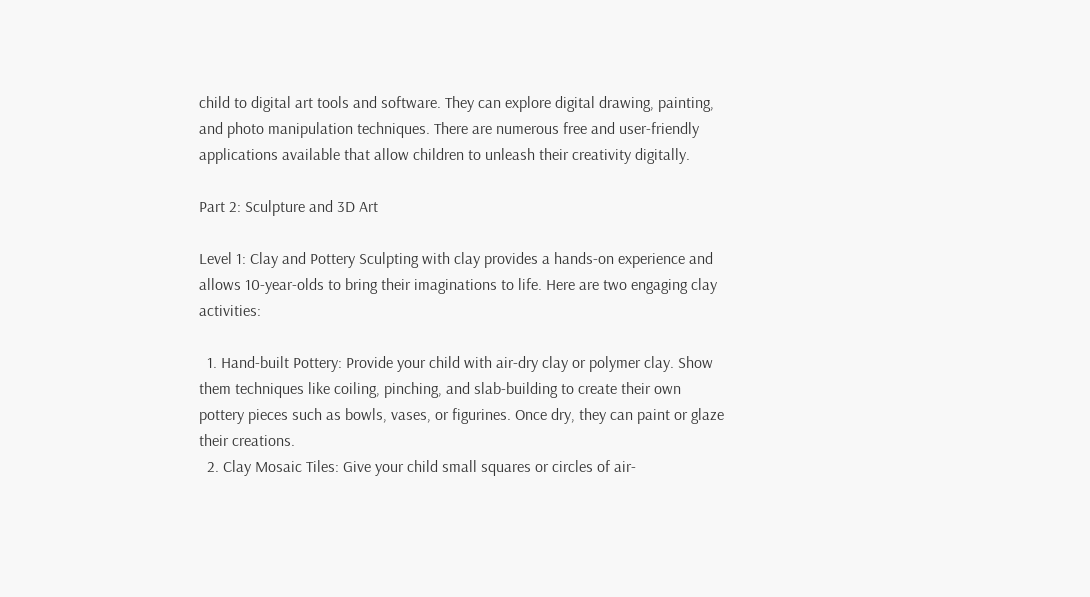child to digital art tools and software. They can explore digital drawing, painting, and photo manipulation techniques. There are numerous free and user-friendly applications available that allow children to unleash their creativity digitally.

Part 2: Sculpture and 3D Art

Level 1: Clay and Pottery Sculpting with clay provides a hands-on experience and allows 10-year-olds to bring their imaginations to life. Here are two engaging clay activities:

  1. Hand-built Pottery: Provide your child with air-dry clay or polymer clay. Show them techniques like coiling, pinching, and slab-building to create their own pottery pieces such as bowls, vases, or figurines. Once dry, they can paint or glaze their creations.
  2. Clay Mosaic Tiles: Give your child small squares or circles of air-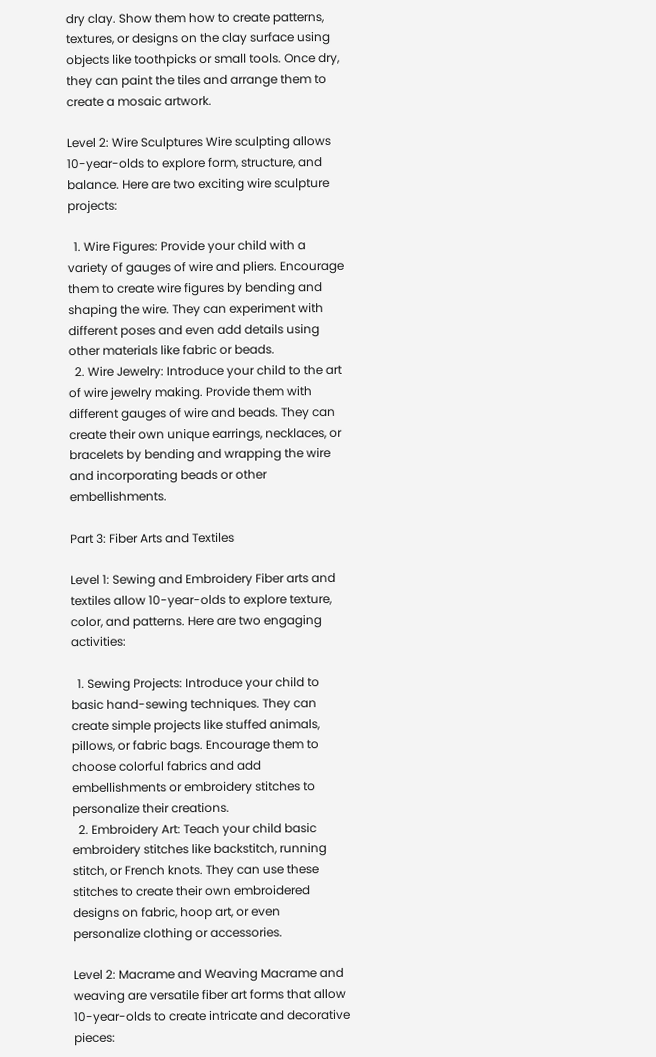dry clay. Show them how to create patterns, textures, or designs on the clay surface using objects like toothpicks or small tools. Once dry, they can paint the tiles and arrange them to create a mosaic artwork.

Level 2: Wire Sculptures Wire sculpting allows 10-year-olds to explore form, structure, and balance. Here are two exciting wire sculpture projects:

  1. Wire Figures: Provide your child with a variety of gauges of wire and pliers. Encourage them to create wire figures by bending and shaping the wire. They can experiment with different poses and even add details using other materials like fabric or beads.
  2. Wire Jewelry: Introduce your child to the art of wire jewelry making. Provide them with different gauges of wire and beads. They can create their own unique earrings, necklaces, or bracelets by bending and wrapping the wire and incorporating beads or other embellishments.

Part 3: Fiber Arts and Textiles

Level 1: Sewing and Embroidery Fiber arts and textiles allow 10-year-olds to explore texture, color, and patterns. Here are two engaging activities:

  1. Sewing Projects: Introduce your child to basic hand-sewing techniques. They can create simple projects like stuffed animals, pillows, or fabric bags. Encourage them to choose colorful fabrics and add embellishments or embroidery stitches to personalize their creations.
  2. Embroidery Art: Teach your child basic embroidery stitches like backstitch, running stitch, or French knots. They can use these stitches to create their own embroidered designs on fabric, hoop art, or even personalize clothing or accessories.

Level 2: Macrame and Weaving Macrame and weaving are versatile fiber art forms that allow 10-year-olds to create intricate and decorative pieces: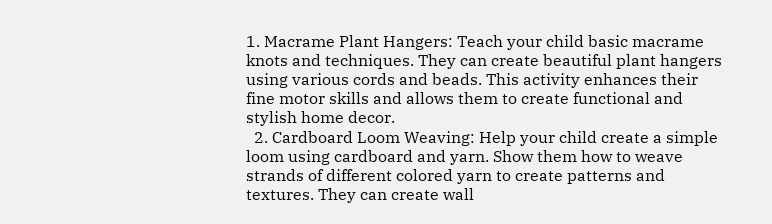1. Macrame Plant Hangers: Teach your child basic macrame knots and techniques. They can create beautiful plant hangers using various cords and beads. This activity enhances their fine motor skills and allows them to create functional and stylish home decor.
  2. Cardboard Loom Weaving: Help your child create a simple loom using cardboard and yarn. Show them how to weave strands of different colored yarn to create patterns and textures. They can create wall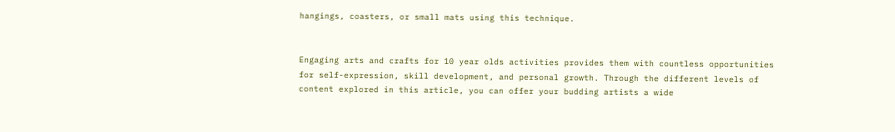hangings, coasters, or small mats using this technique.


Engaging arts and crafts for 10 year olds activities provides them with countless opportunities for self-expression, skill development, and personal growth. Through the different levels of content explored in this article, you can offer your budding artists a wide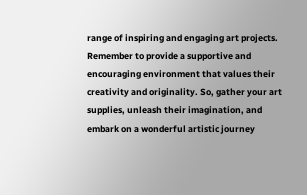range of inspiring and engaging art projects. Remember to provide a supportive and encouraging environment that values their creativity and originality. So, gather your art supplies, unleash their imagination, and embark on a wonderful artistic journey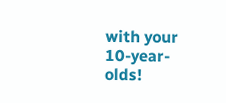with your 10-year-olds!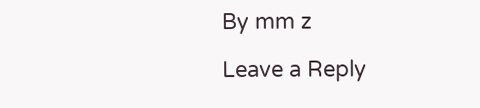By mm z

Leave a Reply